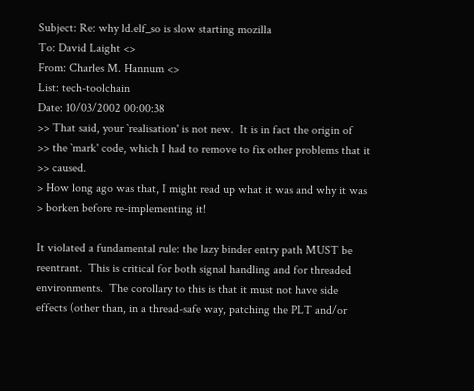Subject: Re: why ld.elf_so is slow starting mozilla
To: David Laight <>
From: Charles M. Hannum <>
List: tech-toolchain
Date: 10/03/2002 00:00:38
>> That said, your `realisation' is not new.  It is in fact the origin of
>> the `mark' code, which I had to remove to fix other problems that it
>> caused.
> How long ago was that, I might read up what it was and why it was
> borken before re-implementing it!

It violated a fundamental rule: the lazy binder entry path MUST be
reentrant.  This is critical for both signal handling and for threaded
environments.  The corollary to this is that it must not have side
effects (other than, in a thread-safe way, patching the PLT and/or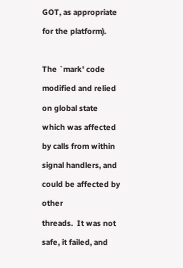GOT, as appropriate for the platform).

The `mark' code modified and relied on global state which was affected
by calls from within signal handlers, and could be affected by other
threads.  It was not safe, it failed, and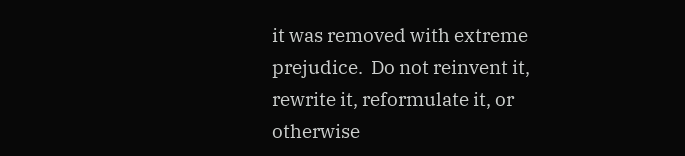it was removed with extreme
prejudice.  Do not reinvent it, rewrite it, reformulate it, or
otherwise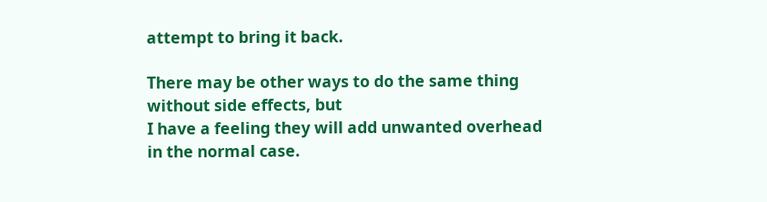attempt to bring it back.

There may be other ways to do the same thing without side effects, but
I have a feeling they will add unwanted overhead in the normal case.